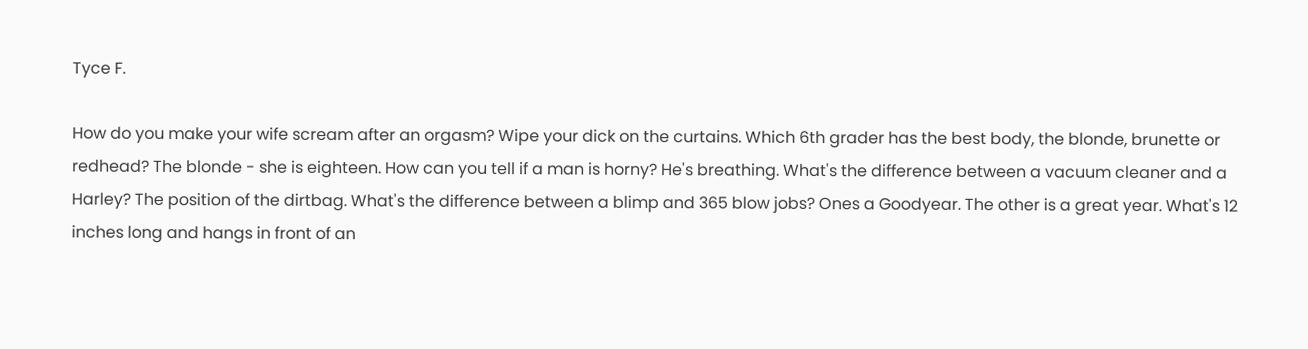Tyce F.

How do you make your wife scream after an orgasm? Wipe your dick on the curtains. Which 6th grader has the best body, the blonde, brunette or redhead? The blonde - she is eighteen. How can you tell if a man is horny? He's breathing. What's the difference between a vacuum cleaner and a Harley? The position of the dirtbag. What's the difference between a blimp and 365 blow jobs? Ones a Goodyear. The other is a great year. What's 12 inches long and hangs in front of an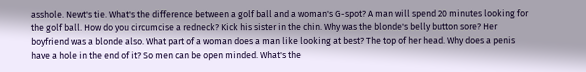asshole. Newt's tie. What's the difference between a golf ball and a woman's G-spot? A man will spend 20 minutes looking for the golf ball. How do you circumcise a redneck? Kick his sister in the chin. Why was the blonde's belly button sore? Her boyfriend was a blonde also. What part of a woman does a man like looking at best? The top of her head. Why does a penis have a hole in the end of it? So men can be open minded. What's the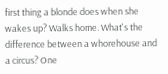first thing a blonde does when she wakes up? Walks home. What's the difference between a whorehouse and a circus? One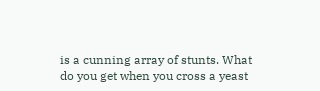is a cunning array of stunts. What do you get when you cross a yeast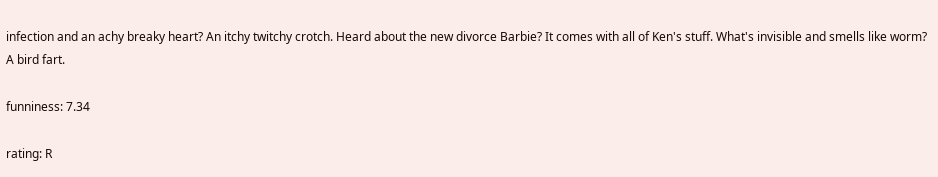infection and an achy breaky heart? An itchy twitchy crotch. Heard about the new divorce Barbie? It comes with all of Ken's stuff. What's invisible and smells like worm? A bird fart.

funniness: 7.34

rating: R